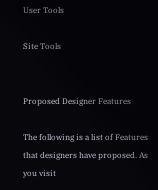User Tools

Site Tools


Proposed Designer Features

The following is a list of Features that designers have proposed. As you visit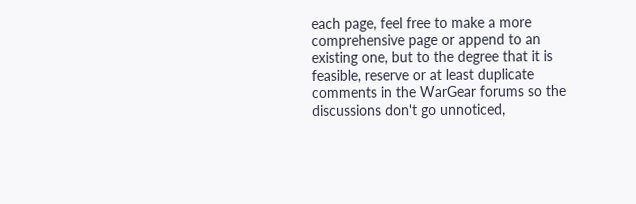each page, feel free to make a more comprehensive page or append to an existing one, but to the degree that it is feasible, reserve or at least duplicate comments in the WarGear forums so the discussions don't go unnoticed,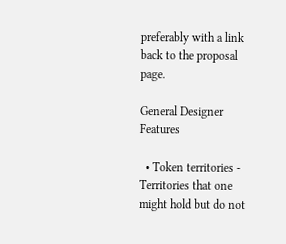preferably with a link back to the proposal page.

General Designer Features

  • Token territories - Territories that one might hold but do not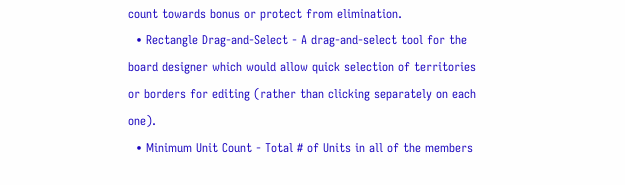count towards bonus or protect from elimination.
  • Rectangle Drag-and-Select - A drag-and-select tool for the board designer which would allow quick selection of territories or borders for editing (rather than clicking separately on each one).
  • Minimum Unit Count - Total # of Units in all of the members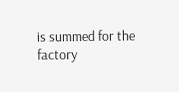is summed for the factory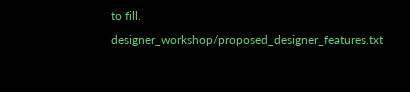to fill.
designer_workshop/proposed_designer_features.txt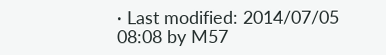· Last modified: 2014/07/05 08:08 by M57